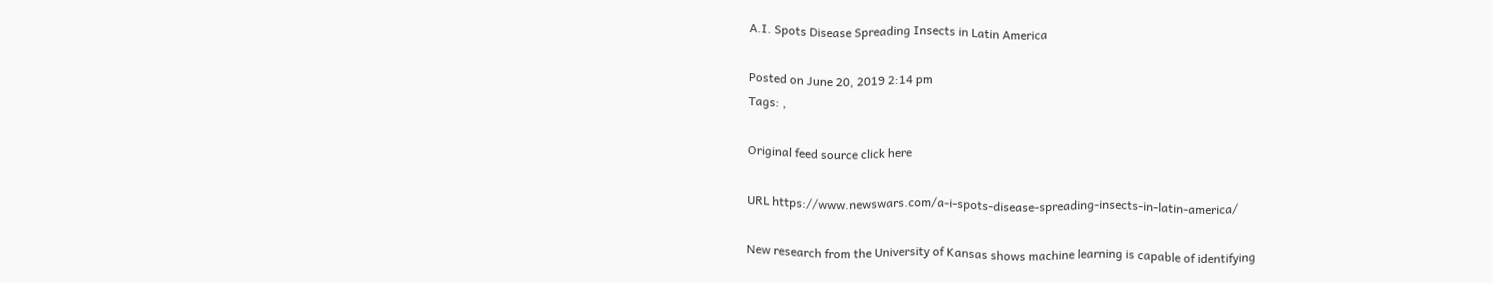A.I. Spots Disease Spreading Insects in Latin America

Posted on June 20, 2019 2:14 pm
Tags: ,

Original feed source click here

URL https://www.newswars.com/a-i-spots-disease-spreading-insects-in-latin-america/

New research from the University of Kansas shows machine learning is capable of identifying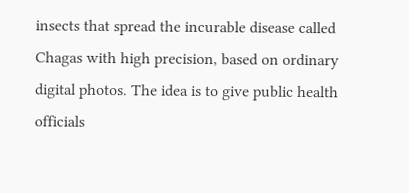insects that spread the incurable disease called Chagas with high precision, based on ordinary digital photos. The idea is to give public health officials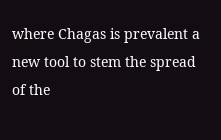where Chagas is prevalent a new tool to stem the spread of the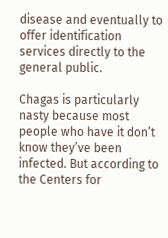disease and eventually to offer identification services directly to the general public.

Chagas is particularly nasty because most people who have it don’t know they’ve been infected. But according to the Centers for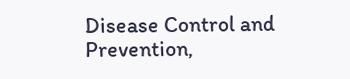Disease Control and Prevention,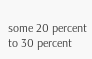some 20 percent to 30 percent